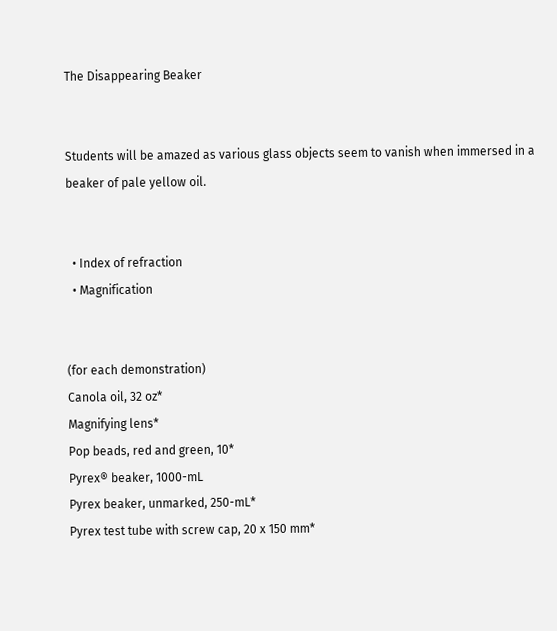The Disappearing Beaker


Students will be amazed as various glass objects seem to vanish when immersed in a beaker of pale yellow oil.


  • Index of refraction
  • Magnification


(for each demonstration)
Canola oil, 32 oz*
Magnifying lens*
Pop beads, red and green, 10*
Pyrex® beaker, 1000-mL
Pyrex beaker, unmarked, 250-mL*
Pyrex test tube with screw cap, 20 x 150 mm*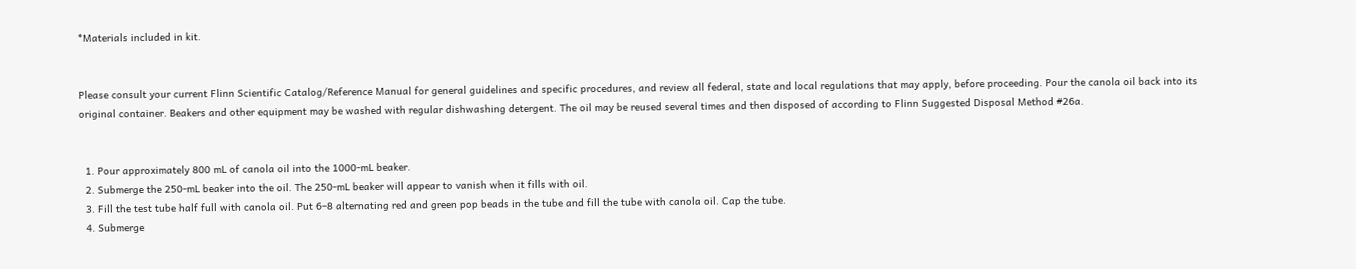*Materials included in kit.


Please consult your current Flinn Scientific Catalog/Reference Manual for general guidelines and specific procedures, and review all federal, state and local regulations that may apply, before proceeding. Pour the canola oil back into its original container. Beakers and other equipment may be washed with regular dishwashing detergent. The oil may be reused several times and then disposed of according to Flinn Suggested Disposal Method #26a.


  1. Pour approximately 800 mL of canola oil into the 1000-mL beaker.
  2. Submerge the 250-mL beaker into the oil. The 250-mL beaker will appear to vanish when it fills with oil.
  3. Fill the test tube half full with canola oil. Put 6–8 alternating red and green pop beads in the tube and fill the tube with canola oil. Cap the tube.
  4. Submerge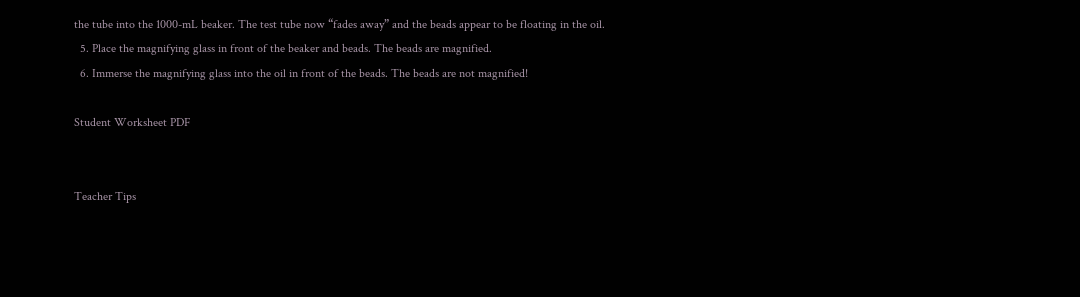the tube into the 1000-mL beaker. The test tube now “fades away” and the beads appear to be floating in the oil.
  5. Place the magnifying glass in front of the beaker and beads. The beads are magnified.
  6. Immerse the magnifying glass into the oil in front of the beads. The beads are not magnified!

Student Worksheet PDF


Teacher Tips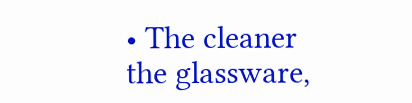• The cleaner the glassware,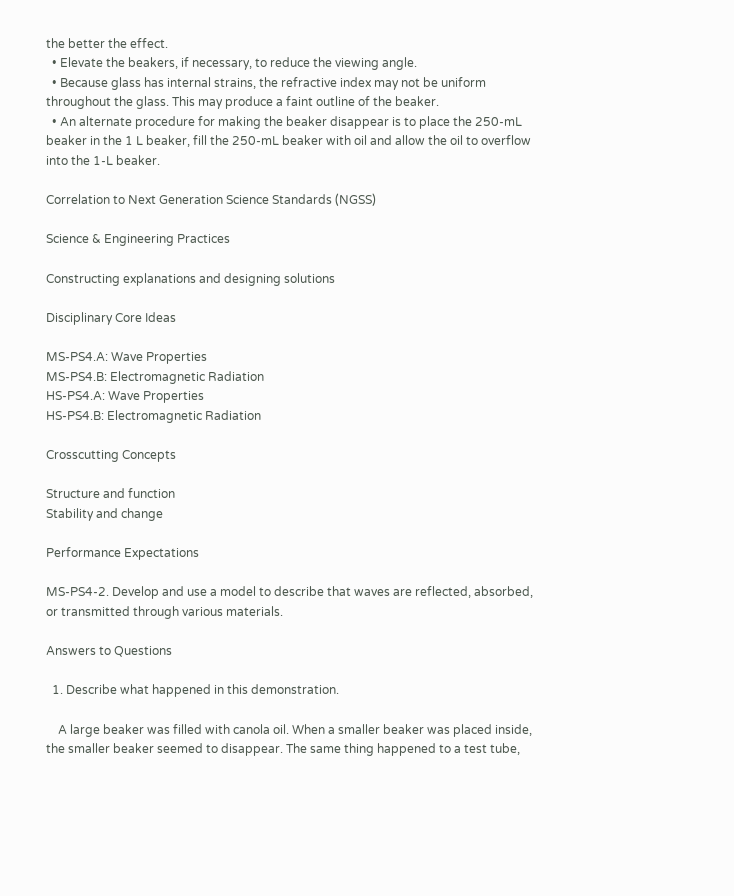the better the effect.
  • Elevate the beakers, if necessary, to reduce the viewing angle.
  • Because glass has internal strains, the refractive index may not be uniform throughout the glass. This may produce a faint outline of the beaker.
  • An alternate procedure for making the beaker disappear is to place the 250-mL beaker in the 1 L beaker, fill the 250-mL beaker with oil and allow the oil to overflow into the 1-L beaker.

Correlation to Next Generation Science Standards (NGSS)

Science & Engineering Practices

Constructing explanations and designing solutions

Disciplinary Core Ideas

MS-PS4.A: Wave Properties
MS-PS4.B: Electromagnetic Radiation
HS-PS4.A: Wave Properties
HS-PS4.B: Electromagnetic Radiation

Crosscutting Concepts

Structure and function
Stability and change

Performance Expectations

MS-PS4-2. Develop and use a model to describe that waves are reflected, absorbed, or transmitted through various materials.

Answers to Questions

  1. Describe what happened in this demonstration.

    A large beaker was filled with canola oil. When a smaller beaker was placed inside, the smaller beaker seemed to disappear. The same thing happened to a test tube,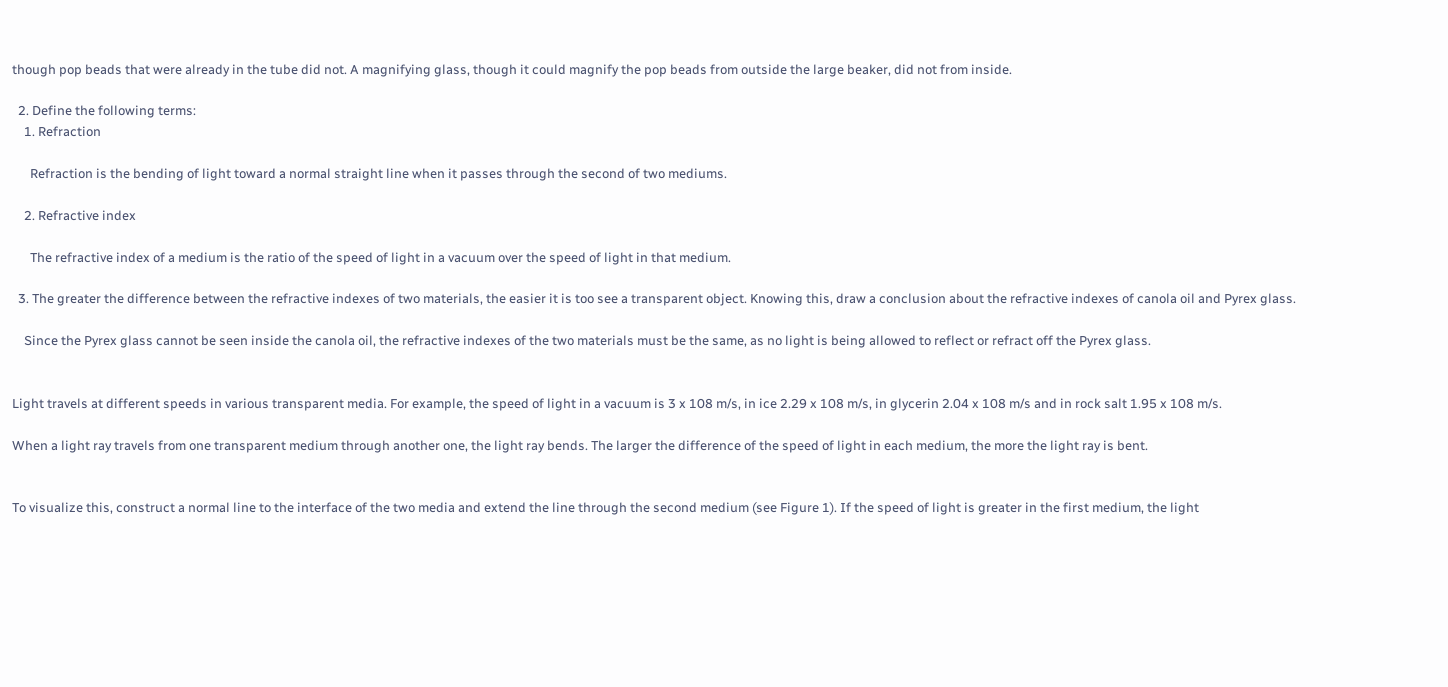though pop beads that were already in the tube did not. A magnifying glass, though it could magnify the pop beads from outside the large beaker, did not from inside.

  2. Define the following terms:
    1. Refraction

      Refraction is the bending of light toward a normal straight line when it passes through the second of two mediums.

    2. Refractive index

      The refractive index of a medium is the ratio of the speed of light in a vacuum over the speed of light in that medium.

  3. The greater the difference between the refractive indexes of two materials, the easier it is too see a transparent object. Knowing this, draw a conclusion about the refractive indexes of canola oil and Pyrex glass.

    Since the Pyrex glass cannot be seen inside the canola oil, the refractive indexes of the two materials must be the same, as no light is being allowed to reflect or refract off the Pyrex glass.


Light travels at different speeds in various transparent media. For example, the speed of light in a vacuum is 3 x 108 m/s, in ice 2.29 x 108 m/s, in glycerin 2.04 x 108 m/s and in rock salt 1.95 x 108 m/s.

When a light ray travels from one transparent medium through another one, the light ray bends. The larger the difference of the speed of light in each medium, the more the light ray is bent.


To visualize this, construct a normal line to the interface of the two media and extend the line through the second medium (see Figure 1). If the speed of light is greater in the first medium, the light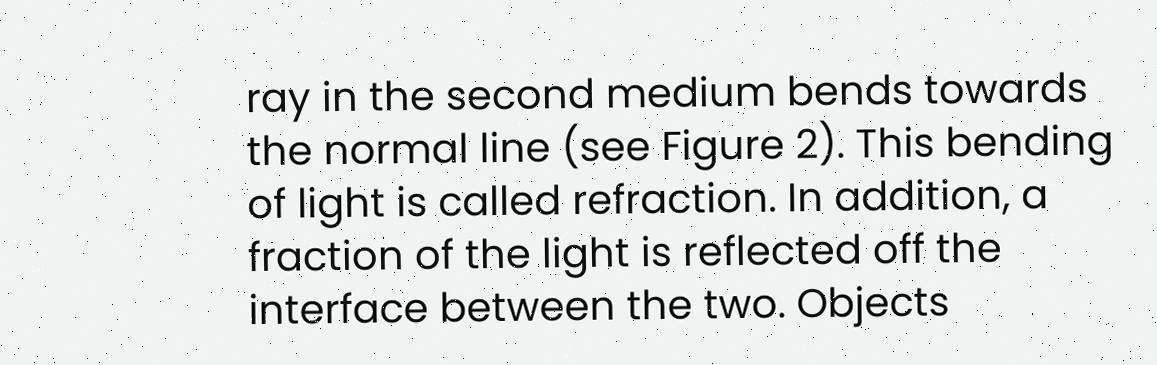ray in the second medium bends towards the normal line (see Figure 2). This bending of light is called refraction. In addition, a fraction of the light is reflected off the interface between the two. Objects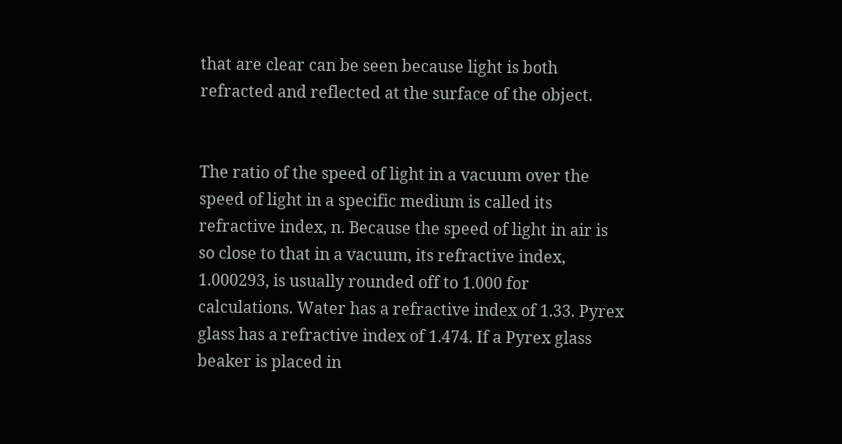that are clear can be seen because light is both refracted and reflected at the surface of the object.


The ratio of the speed of light in a vacuum over the speed of light in a specific medium is called its refractive index, n. Because the speed of light in air is so close to that in a vacuum, its refractive index, 1.000293, is usually rounded off to 1.000 for calculations. Water has a refractive index of 1.33. Pyrex glass has a refractive index of 1.474. If a Pyrex glass beaker is placed in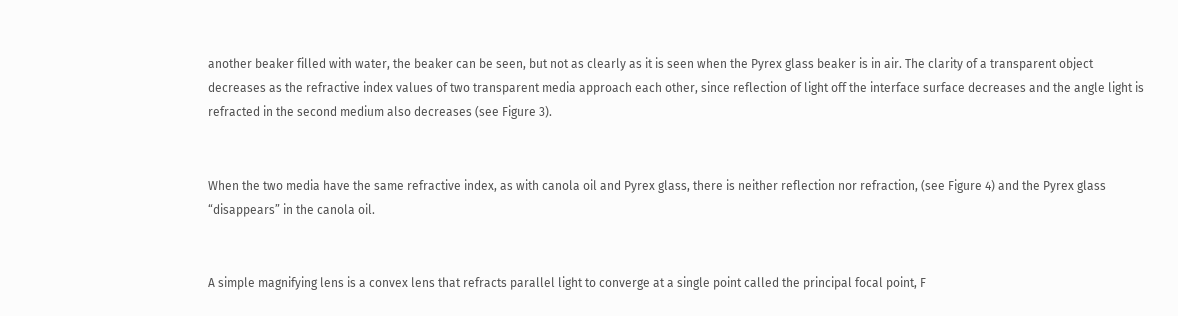another beaker filled with water, the beaker can be seen, but not as clearly as it is seen when the Pyrex glass beaker is in air. The clarity of a transparent object decreases as the refractive index values of two transparent media approach each other, since reflection of light off the interface surface decreases and the angle light is refracted in the second medium also decreases (see Figure 3).


When the two media have the same refractive index, as with canola oil and Pyrex glass, there is neither reflection nor refraction, (see Figure 4) and the Pyrex glass “disappears” in the canola oil.


A simple magnifying lens is a convex lens that refracts parallel light to converge at a single point called the principal focal point, F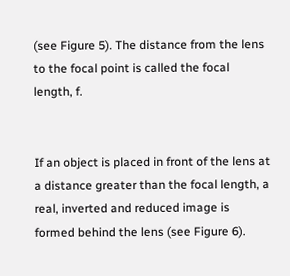(see Figure 5). The distance from the lens to the focal point is called the focal length, f.


If an object is placed in front of the lens at a distance greater than the focal length, a real, inverted and reduced image is formed behind the lens (see Figure 6).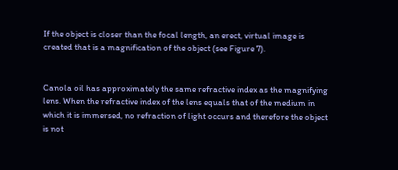If the object is closer than the focal length, an erect, virtual image is created that is a magnification of the object (see Figure 7).


Canola oil has approximately the same refractive index as the magnifying lens. When the refractive index of the lens equals that of the medium in which it is immersed, no refraction of light occurs and therefore the object is not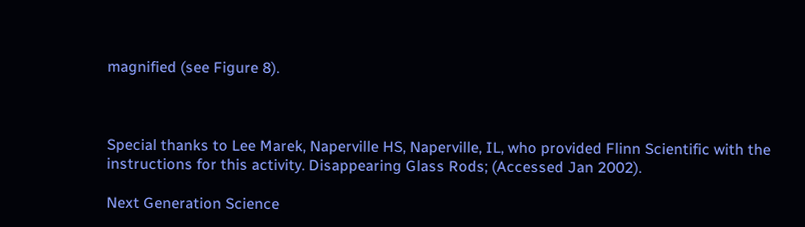magnified (see Figure 8).



Special thanks to Lee Marek, Naperville HS, Naperville, IL, who provided Flinn Scientific with the instructions for this activity. Disappearing Glass Rods; (Accessed Jan 2002).

Next Generation Science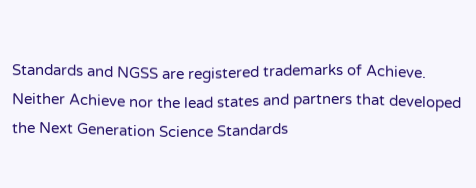Standards and NGSS are registered trademarks of Achieve. Neither Achieve nor the lead states and partners that developed the Next Generation Science Standards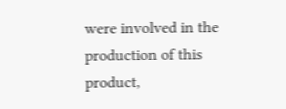were involved in the production of this product,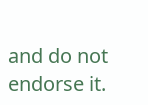and do not endorse it.